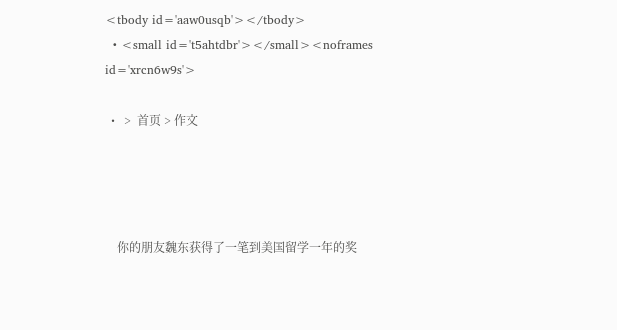<tbody id='aaw0usqb'></tbody>
  • <small id='t5ahtdbr'></small><noframes id='xrcn6w9s'>

  •   >  首页 > 作文




    你的朋友魏东获得了一笔到美国留学一年的奖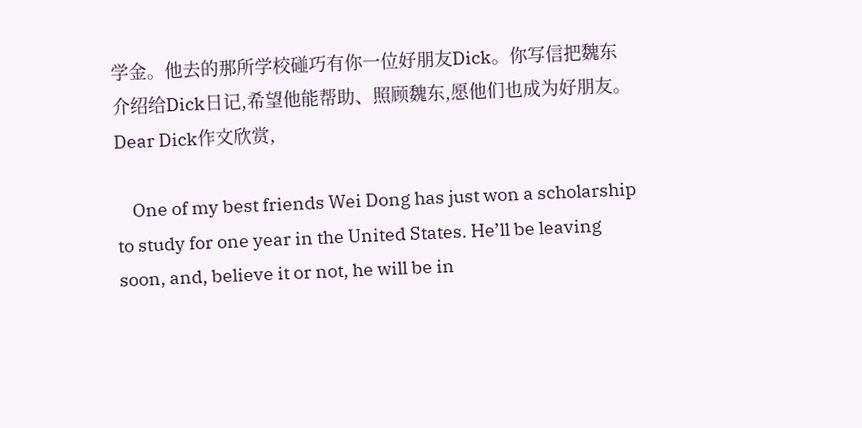学金。他去的那所学校碰巧有你一位好朋友Dick。你写信把魏东介绍给Dick日记,希望他能帮助、照顾魏东,愿他们也成为好朋友。Dear Dick作文欣赏,

    One of my best friends Wei Dong has just won a scholarship to study for one year in the United States. He’ll be leaving soon, and, believe it or not, he will be in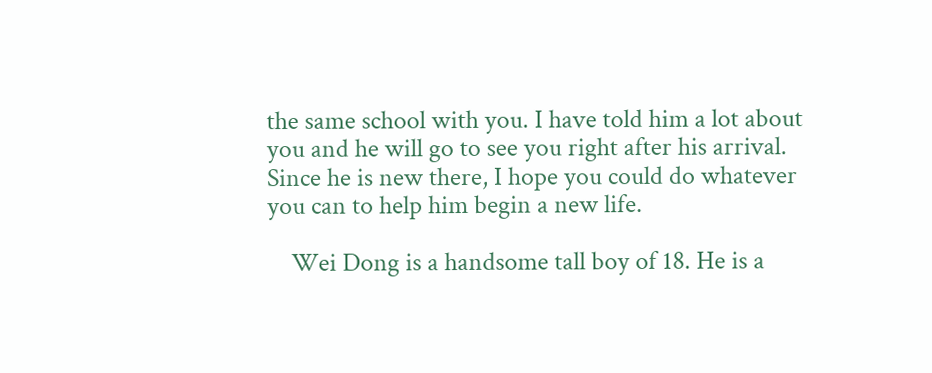the same school with you. I have told him a lot about you and he will go to see you right after his arrival. Since he is new there, I hope you could do whatever you can to help him begin a new life.

    Wei Dong is a handsome tall boy of 18. He is a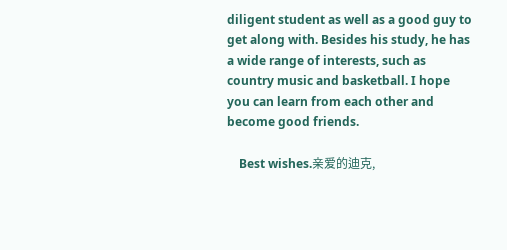diligent student as well as a good guy to get along with. Besides his study, he has a wide range of interests, such as country music and basketball. I hope you can learn from each other and become good friends.

    Best wishes.亲爱的迪克,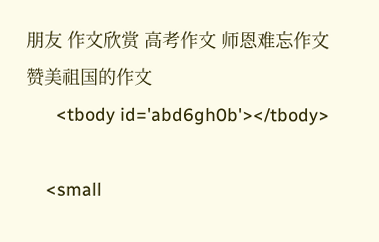朋友 作文欣赏 高考作文 师恩难忘作文 赞美祖国的作文
      <tbody id='abd6gh0b'></tbody>

    <small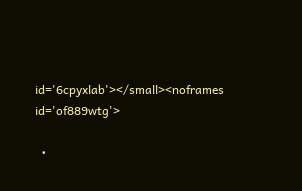id='6cpyxlab'></small><noframes id='of889wtg'>

  •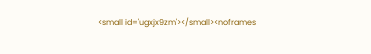<small id='ugxjx9zm'></small><noframes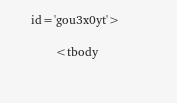id='gou3x0yt'>

      <tbody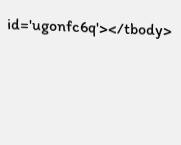id='ugonfc6q'></tbody>